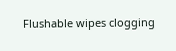Flushable wipes clogging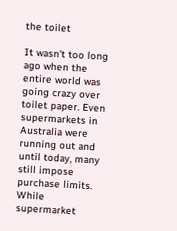the toilet

It wasn’t too long ago when the entire world was going crazy over toilet paper. Even supermarkets in Australia were running out and until today, many still impose purchase limits. While supermarket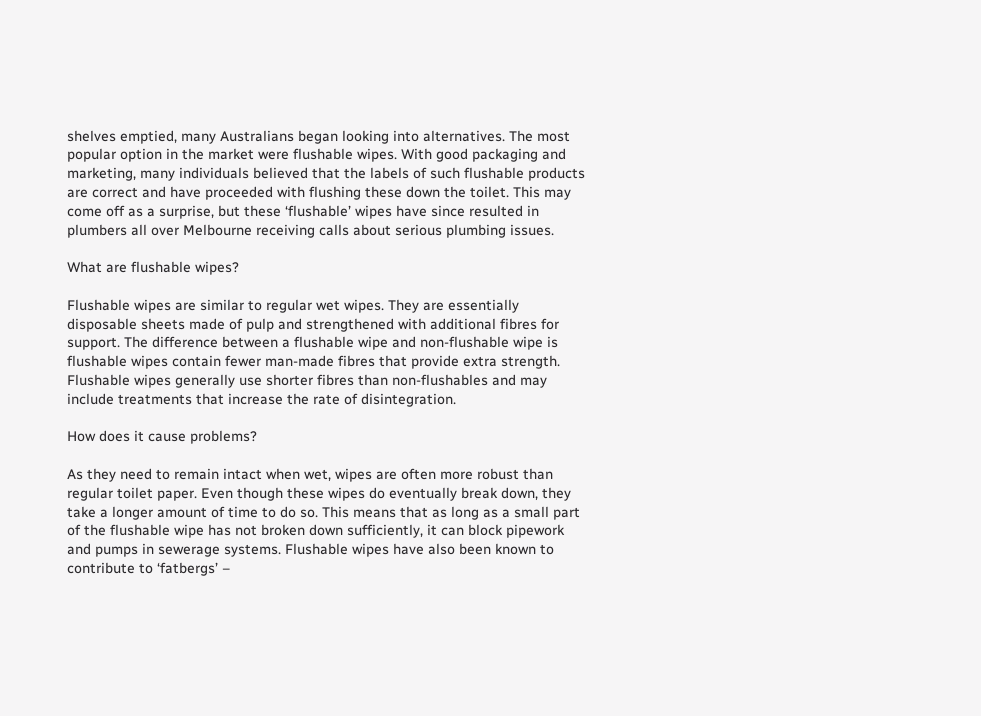shelves emptied, many Australians began looking into alternatives. The most popular option in the market were flushable wipes. With good packaging and marketing, many individuals believed that the labels of such flushable products are correct and have proceeded with flushing these down the toilet. This may come off as a surprise, but these ‘flushable’ wipes have since resulted in plumbers all over Melbourne receiving calls about serious plumbing issues.

What are flushable wipes?

Flushable wipes are similar to regular wet wipes. They are essentially disposable sheets made of pulp and strengthened with additional fibres for support. The difference between a flushable wipe and non-flushable wipe is flushable wipes contain fewer man-made fibres that provide extra strength. Flushable wipes generally use shorter fibres than non-flushables and may include treatments that increase the rate of disintegration.

How does it cause problems?

As they need to remain intact when wet, wipes are often more robust than regular toilet paper. Even though these wipes do eventually break down, they take a longer amount of time to do so. This means that as long as a small part of the flushable wipe has not broken down sufficiently, it can block pipework and pumps in sewerage systems. Flushable wipes have also been known to contribute to ‘fatbergs’ –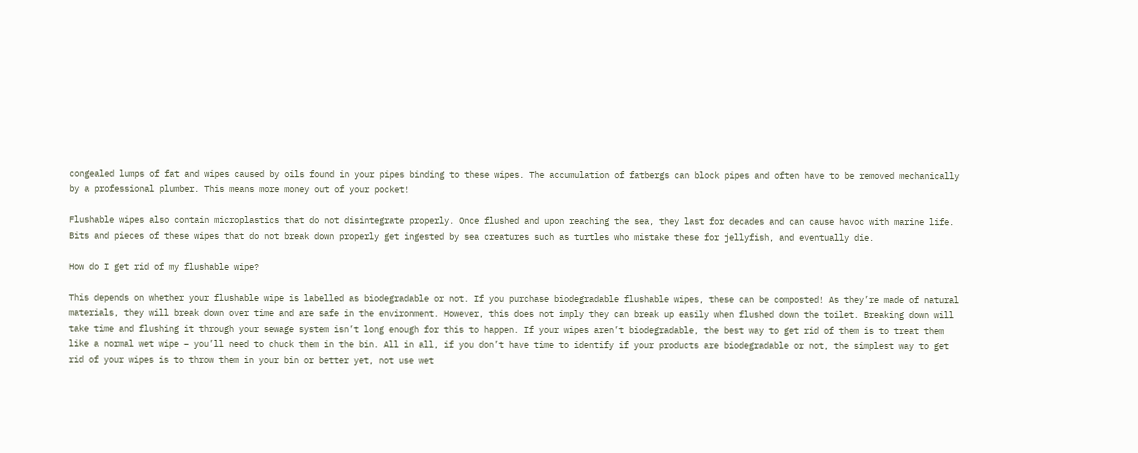congealed lumps of fat and wipes caused by oils found in your pipes binding to these wipes. The accumulation of fatbergs can block pipes and often have to be removed mechanically by a professional plumber. This means more money out of your pocket!

Flushable wipes also contain microplastics that do not disintegrate properly. Once flushed and upon reaching the sea, they last for decades and can cause havoc with marine life. Bits and pieces of these wipes that do not break down properly get ingested by sea creatures such as turtles who mistake these for jellyfish, and eventually die.

How do I get rid of my flushable wipe?

This depends on whether your flushable wipe is labelled as biodegradable or not. If you purchase biodegradable flushable wipes, these can be composted! As they’re made of natural materials, they will break down over time and are safe in the environment. However, this does not imply they can break up easily when flushed down the toilet. Breaking down will take time and flushing it through your sewage system isn’t long enough for this to happen. If your wipes aren’t biodegradable, the best way to get rid of them is to treat them like a normal wet wipe – you’ll need to chuck them in the bin. All in all, if you don’t have time to identify if your products are biodegradable or not, the simplest way to get rid of your wipes is to throw them in your bin or better yet, not use wet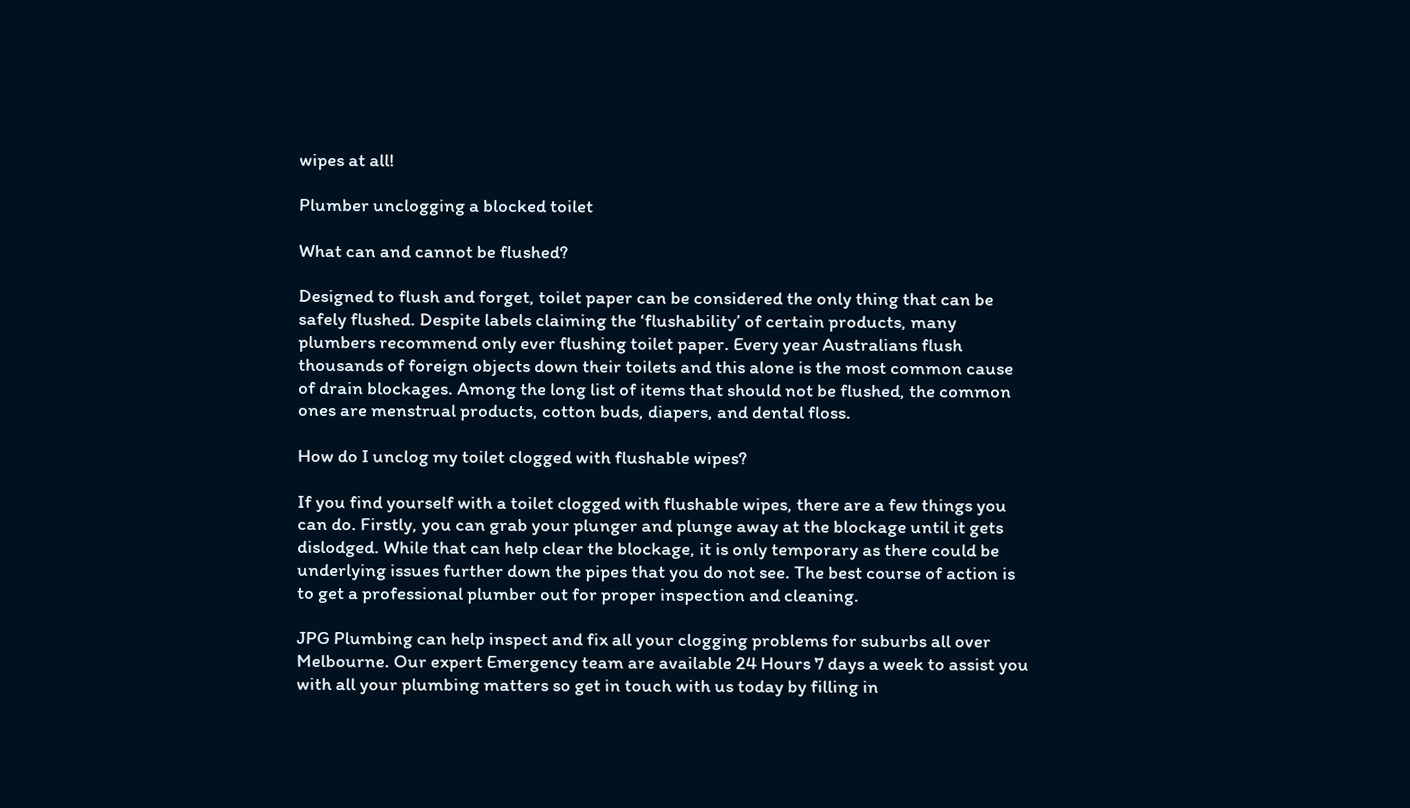wipes at all!

Plumber unclogging a blocked toilet

What can and cannot be flushed?

Designed to flush and forget, toilet paper can be considered the only thing that can be safely flushed. Despite labels claiming the ‘flushability’ of certain products, many plumbers recommend only ever flushing toilet paper. Every year Australians flush thousands of foreign objects down their toilets and this alone is the most common cause of drain blockages. Among the long list of items that should not be flushed, the common ones are menstrual products, cotton buds, diapers, and dental floss.

How do I unclog my toilet clogged with flushable wipes?

If you find yourself with a toilet clogged with flushable wipes, there are a few things you can do. Firstly, you can grab your plunger and plunge away at the blockage until it gets dislodged. While that can help clear the blockage, it is only temporary as there could be underlying issues further down the pipes that you do not see. The best course of action is to get a professional plumber out for proper inspection and cleaning.

JPG Plumbing can help inspect and fix all your clogging problems for suburbs all over Melbourne. Our expert Emergency team are available 24 Hours 7 days a week to assist you with all your plumbing matters so get in touch with us today by filling in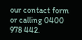our contact form or calling 0400 978 442.